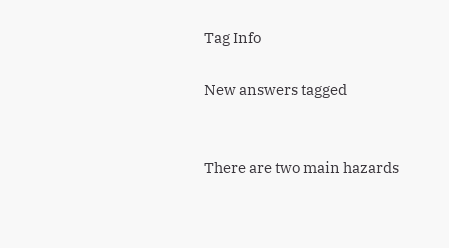Tag Info

New answers tagged


There are two main hazards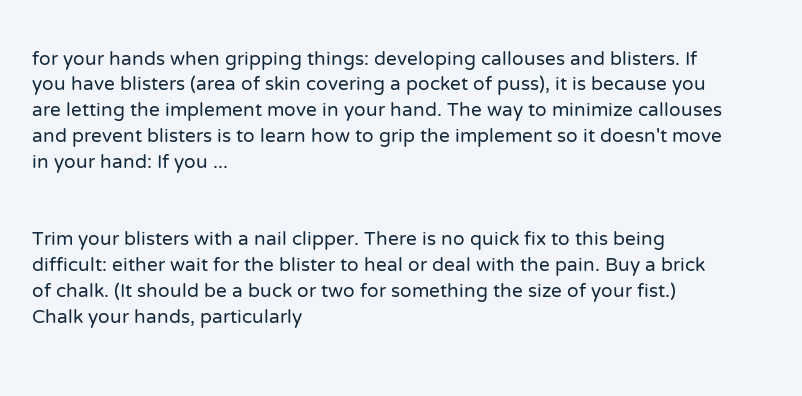for your hands when gripping things: developing callouses and blisters. If you have blisters (area of skin covering a pocket of puss), it is because you are letting the implement move in your hand. The way to minimize callouses and prevent blisters is to learn how to grip the implement so it doesn't move in your hand: If you ...


Trim your blisters with a nail clipper. There is no quick fix to this being difficult: either wait for the blister to heal or deal with the pain. Buy a brick of chalk. (It should be a buck or two for something the size of your fist.) Chalk your hands, particularly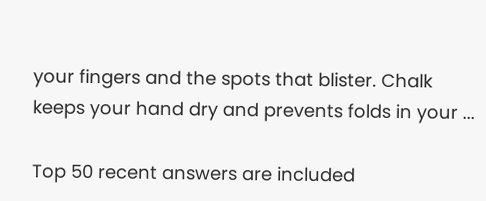your fingers and the spots that blister. Chalk keeps your hand dry and prevents folds in your ...

Top 50 recent answers are included